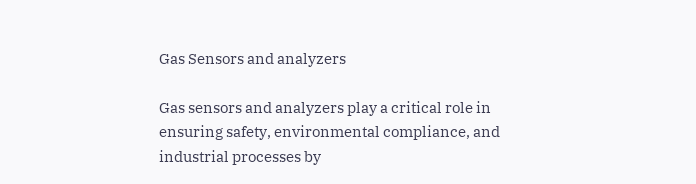Gas Sensors and analyzers

Gas sensors and analyzers play a critical role in ensuring safety, environmental compliance, and industrial processes by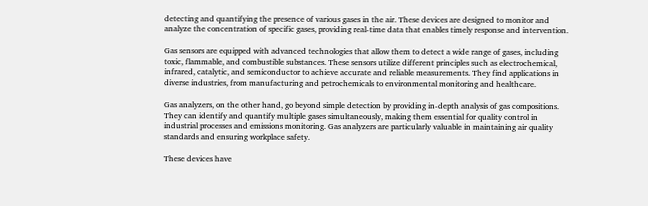detecting and quantifying the presence of various gases in the air. These devices are designed to monitor and analyze the concentration of specific gases, providing real-time data that enables timely response and intervention.

Gas sensors are equipped with advanced technologies that allow them to detect a wide range of gases, including toxic, flammable, and combustible substances. These sensors utilize different principles such as electrochemical, infrared, catalytic, and semiconductor to achieve accurate and reliable measurements. They find applications in diverse industries, from manufacturing and petrochemicals to environmental monitoring and healthcare.

Gas analyzers, on the other hand, go beyond simple detection by providing in-depth analysis of gas compositions. They can identify and quantify multiple gases simultaneously, making them essential for quality control in industrial processes and emissions monitoring. Gas analyzers are particularly valuable in maintaining air quality standards and ensuring workplace safety.

These devices have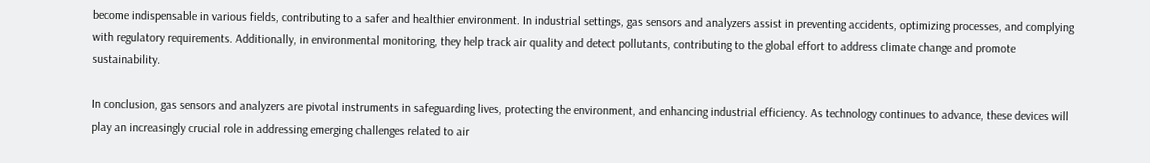become indispensable in various fields, contributing to a safer and healthier environment. In industrial settings, gas sensors and analyzers assist in preventing accidents, optimizing processes, and complying with regulatory requirements. Additionally, in environmental monitoring, they help track air quality and detect pollutants, contributing to the global effort to address climate change and promote sustainability.

In conclusion, gas sensors and analyzers are pivotal instruments in safeguarding lives, protecting the environment, and enhancing industrial efficiency. As technology continues to advance, these devices will play an increasingly crucial role in addressing emerging challenges related to air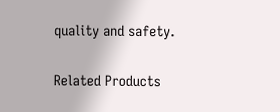quality and safety.

Related Products